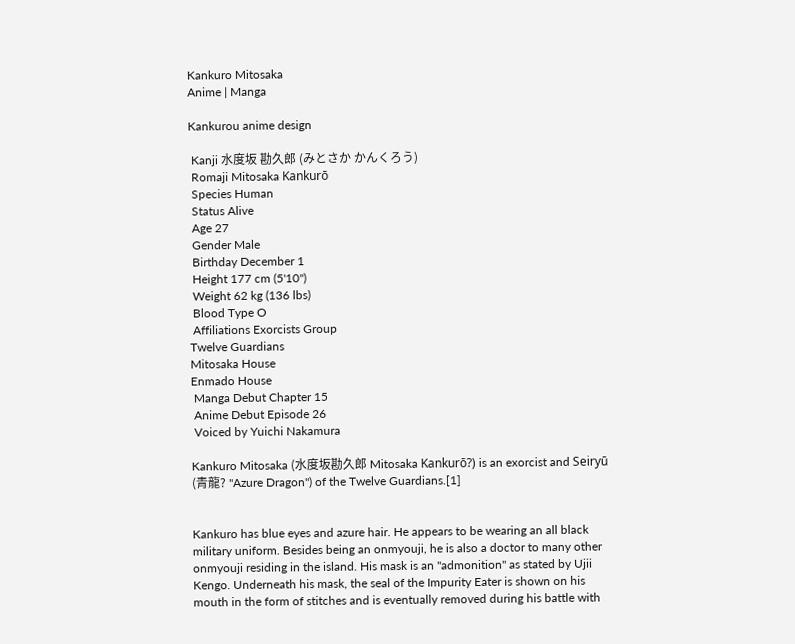Kankuro Mitosaka
Anime | Manga

Kankurou anime design

 Kanji 水度坂 勘久郎 (みとさか かんくろう)
 Romaji Mitosaka Kankurō
 Species Human
 Status Alive
 Age 27
 Gender Male
 Birthday December 1
 Height 177 cm (5'10")
 Weight 62 kg (136 lbs)
 Blood Type O
 Affiliations Exorcists Group
Twelve Guardians
Mitosaka House
Enmado House
 Manga Debut Chapter 15
 Anime Debut Episode 26
 Voiced by Yuichi Nakamura

Kankuro Mitosaka (水度坂勘久郎 Mitosaka Kankurō?) is an exorcist and Seiryū (青龍? "Azure Dragon") of the Twelve Guardians.[1]


Kankuro has blue eyes and azure hair. He appears to be wearing an all black military uniform. Besides being an onmyouji, he is also a doctor to many other onmyouji residing in the island. His mask is an "admonition" as stated by Ujii Kengo. Underneath his mask, the seal of the Impurity Eater is shown on his mouth in the form of stitches and is eventually removed during his battle with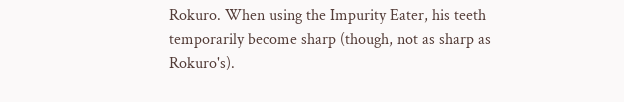Rokuro. When using the Impurity Eater, his teeth temporarily become sharp (though, not as sharp as Rokuro's).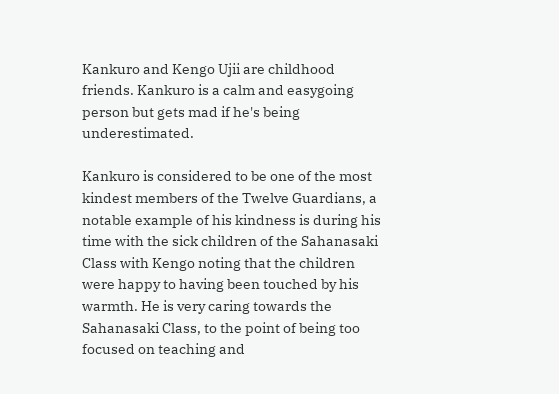Kankuro and Kengo Ujii are childhood friends. Kankuro is a calm and easygoing person but gets mad if he's being underestimated.

Kankuro is considered to be one of the most kindest members of the Twelve Guardians, a notable example of his kindness is during his time with the sick children of the Sahanasaki Class with Kengo noting that the children were happy to having been touched by his warmth. He is very caring towards the Sahanasaki Class, to the point of being too focused on teaching and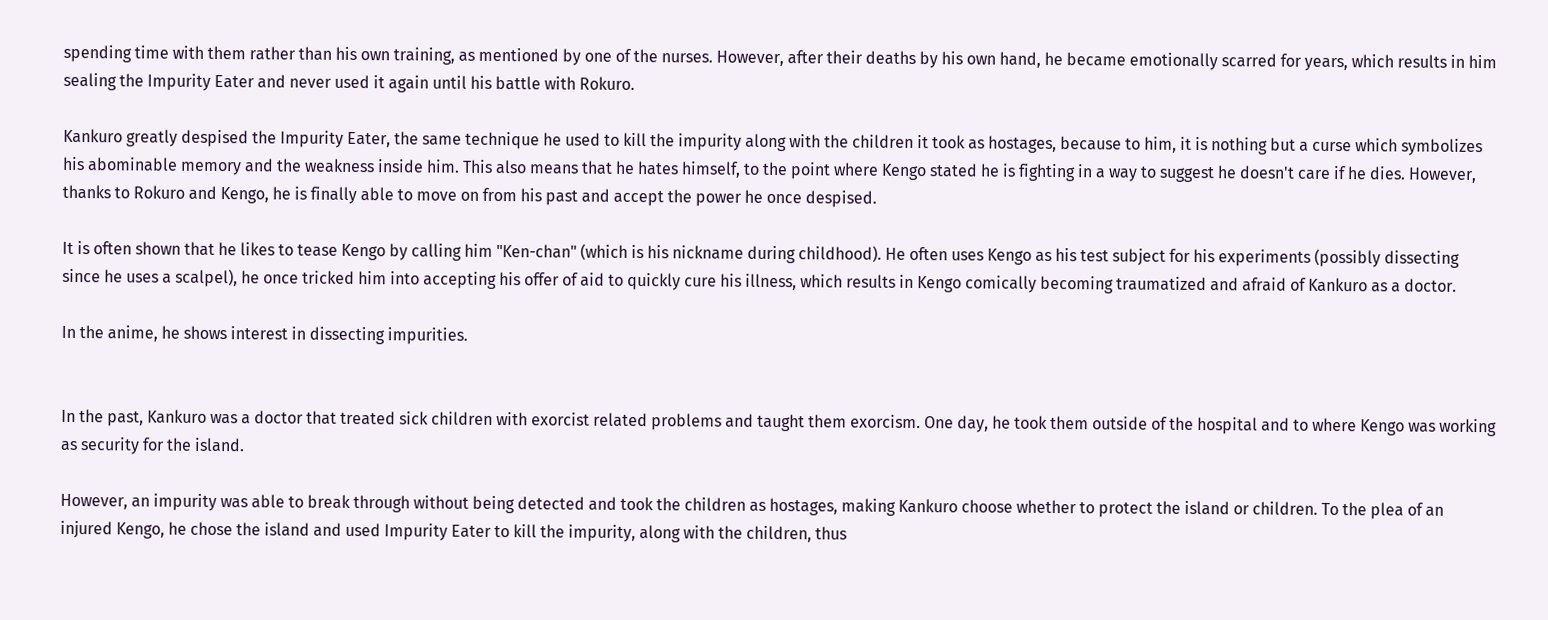spending time with them rather than his own training, as mentioned by one of the nurses. However, after their deaths by his own hand, he became emotionally scarred for years, which results in him sealing the Impurity Eater and never used it again until his battle with Rokuro.

Kankuro greatly despised the Impurity Eater, the same technique he used to kill the impurity along with the children it took as hostages, because to him, it is nothing but a curse which symbolizes his abominable memory and the weakness inside him. This also means that he hates himself, to the point where Kengo stated he is fighting in a way to suggest he doesn't care if he dies. However, thanks to Rokuro and Kengo, he is finally able to move on from his past and accept the power he once despised.

It is often shown that he likes to tease Kengo by calling him "Ken-chan" (which is his nickname during childhood). He often uses Kengo as his test subject for his experiments (possibly dissecting since he uses a scalpel), he once tricked him into accepting his offer of aid to quickly cure his illness, which results in Kengo comically becoming traumatized and afraid of Kankuro as a doctor.

In the anime, he shows interest in dissecting impurities.


In the past, Kankuro was a doctor that treated sick children with exorcist related problems and taught them exorcism. One day, he took them outside of the hospital and to where Kengo was working as security for the island.

However, an impurity was able to break through without being detected and took the children as hostages, making Kankuro choose whether to protect the island or children. To the plea of an injured Kengo, he chose the island and used Impurity Eater to kill the impurity, along with the children, thus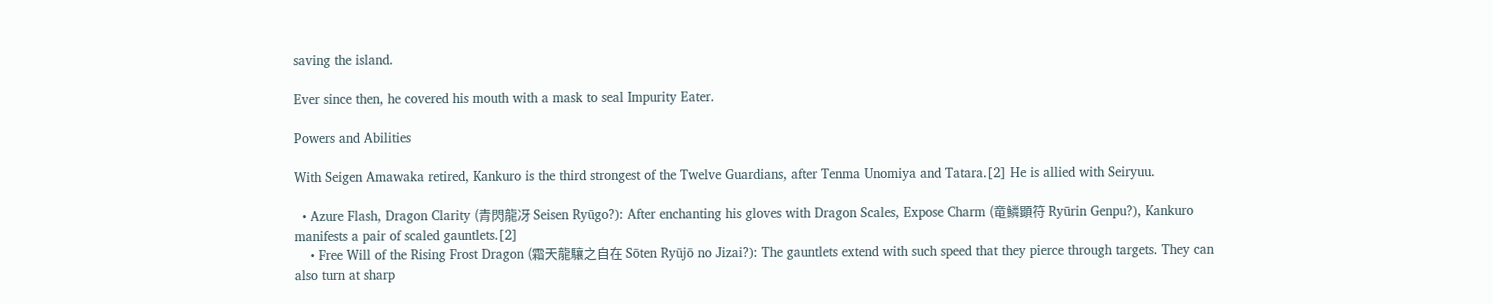saving the island.

Ever since then, he covered his mouth with a mask to seal Impurity Eater.

Powers and Abilities

With Seigen Amawaka retired, Kankuro is the third strongest of the Twelve Guardians, after Tenma Unomiya and Tatara.[2] He is allied with Seiryuu.

  • Azure Flash, Dragon Clarity (青閃龍冴 Seisen Ryūgo?): After enchanting his gloves with Dragon Scales, Expose Charm (竜鱗顕符 Ryūrin Genpu?), Kankuro manifests a pair of scaled gauntlets.[2]
    • Free Will of the Rising Frost Dragon (霜天龍驤之自在 Sōten Ryūjō no Jizai?): The gauntlets extend with such speed that they pierce through targets. They can also turn at sharp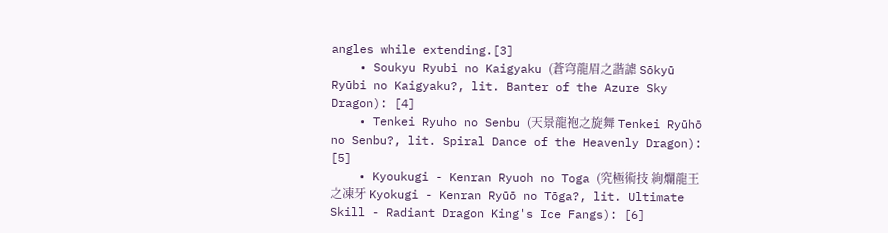angles while extending.[3]
    • Soukyu Ryubi no Kaigyaku (蒼穹龍眉之諧謔 Sōkyū Ryūbi no Kaigyaku?, lit. Banter of the Azure Sky Dragon): [4]
    • Tenkei Ryuho no Senbu (天景龍袍之旋舞 Tenkei Ryūhō no Senbu?, lit. Spiral Dance of the Heavenly Dragon): [5]
    • Kyoukugi - Kenran Ryuoh no Toga (究極術技 絢爛龍王之凍牙 Kyokugi - Kenran Ryūō no Tōga?, lit. Ultimate Skill - Radiant Dragon King's Ice Fangs): [6]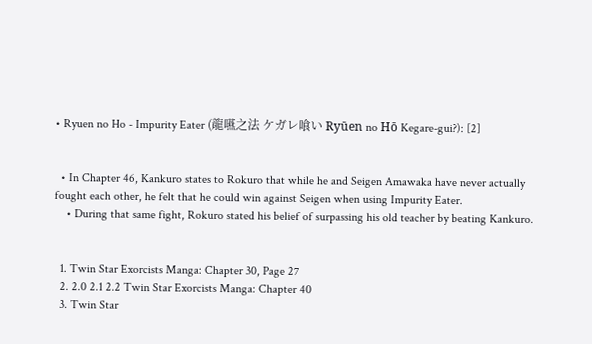• Ryuen no Ho - Impurity Eater (龍嚥之法 ケガレ喰い Ryūen no Hō Kegare-gui?): [2]


  • In Chapter 46, Kankuro states to Rokuro that while he and Seigen Amawaka have never actually fought each other, he felt that he could win against Seigen when using Impurity Eater.
    • During that same fight, Rokuro stated his belief of surpassing his old teacher by beating Kankuro.


  1. Twin Star Exorcists Manga: Chapter 30, Page 27
  2. 2.0 2.1 2.2 Twin Star Exorcists Manga: Chapter 40
  3. Twin Star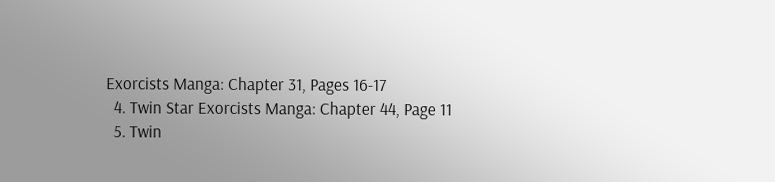Exorcists Manga: Chapter 31, Pages 16-17
  4. Twin Star Exorcists Manga: Chapter 44, Page 11
  5. Twin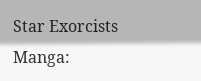Star Exorcists Manga: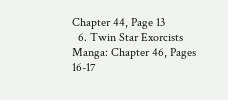Chapter 44, Page 13
  6. Twin Star Exorcists Manga: Chapter 46, Pages 16-17